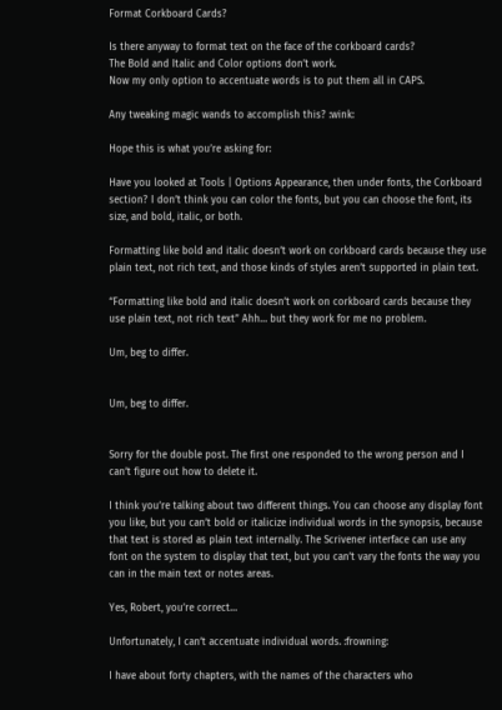Format Corkboard Cards?

Is there anyway to format text on the face of the corkboard cards?
The Bold and Italic and Color options don’t work.
Now my only option to accentuate words is to put them all in CAPS.

Any tweaking magic wands to accomplish this? :wink:

Hope this is what you’re asking for:

Have you looked at Tools | Options Appearance, then under fonts, the Corkboard section? I don’t think you can color the fonts, but you can choose the font, its size, and bold, italic, or both.

Formatting like bold and italic doesn’t work on corkboard cards because they use plain text, not rich text, and those kinds of styles aren’t supported in plain text.

“Formatting like bold and italic doesn’t work on corkboard cards because they use plain text, not rich text” Ahh… but they work for me no problem.

Um, beg to differ.


Um, beg to differ.


Sorry for the double post. The first one responded to the wrong person and I can’t figure out how to delete it.

I think you’re talking about two different things. You can choose any display font you like, but you can’t bold or italicize individual words in the synopsis, because that text is stored as plain text internally. The Scrivener interface can use any font on the system to display that text, but you can’t vary the fonts the way you can in the main text or notes areas.

Yes, Robert, you’re correct…

Unfortunately, I can’t accentuate individual words. :frowning:

I have about forty chapters, with the names of the characters who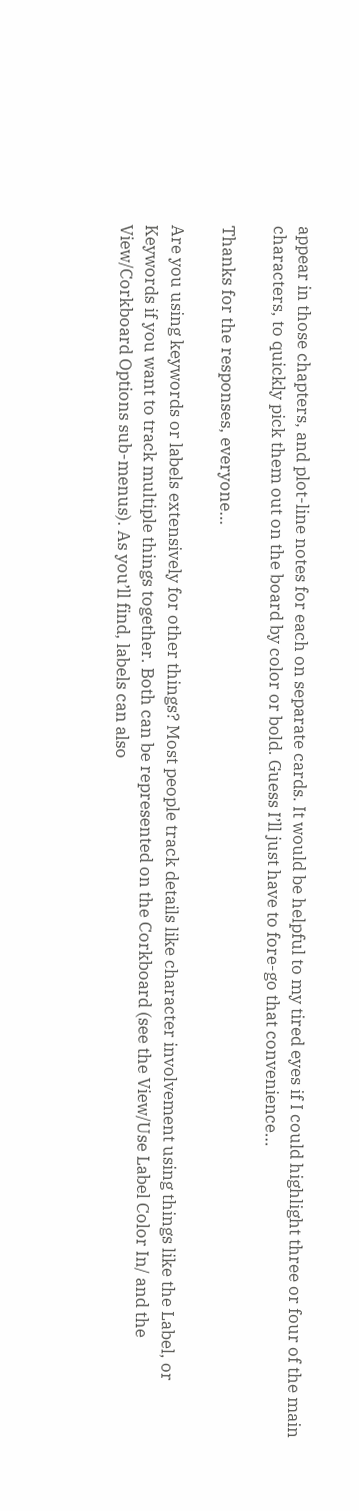appear in those chapters, and plot-line notes for each on separate cards. It would be helpful to my tired eyes if I could highlight three or four of the main characters, to quickly pick them out on the board by color or bold. Guess I’ll just have to fore-go that convenience…

Thanks for the responses, everyone…

Are you using keywords or labels extensively for other things? Most people track details like character involvement using things like the Label, or Keywords if you want to track multiple things together. Both can be represented on the Corkboard (see the View/Use Label Color In/ and the View/Corkboard Options sub-menus). As you’ll find, labels can also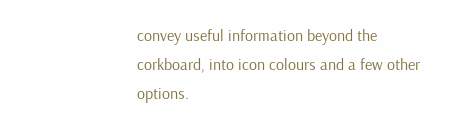convey useful information beyond the corkboard, into icon colours and a few other options.